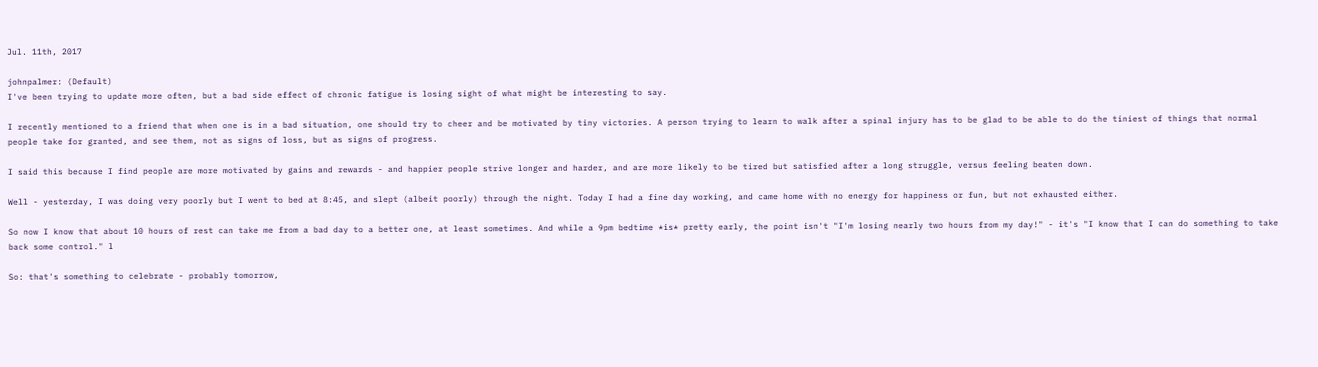Jul. 11th, 2017

johnpalmer: (Default)
I've been trying to update more often, but a bad side effect of chronic fatigue is losing sight of what might be interesting to say.

I recently mentioned to a friend that when one is in a bad situation, one should try to cheer and be motivated by tiny victories. A person trying to learn to walk after a spinal injury has to be glad to be able to do the tiniest of things that normal people take for granted, and see them, not as signs of loss, but as signs of progress.

I said this because I find people are more motivated by gains and rewards - and happier people strive longer and harder, and are more likely to be tired but satisfied after a long struggle, versus feeling beaten down.

Well - yesterday, I was doing very poorly but I went to bed at 8:45, and slept (albeit poorly) through the night. Today I had a fine day working, and came home with no energy for happiness or fun, but not exhausted either.

So now I know that about 10 hours of rest can take me from a bad day to a better one, at least sometimes. And while a 9pm bedtime *is* pretty early, the point isn't "I'm losing nearly two hours from my day!" - it's "I know that I can do something to take back some control." l

So: that's something to celebrate - probably tomorrow,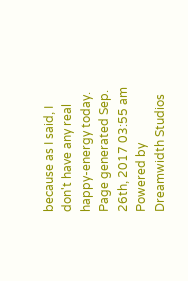because as I said, I don't have any real happy-energy today.
Page generated Sep. 26th, 2017 03:55 am
Powered by Dreamwidth Studios